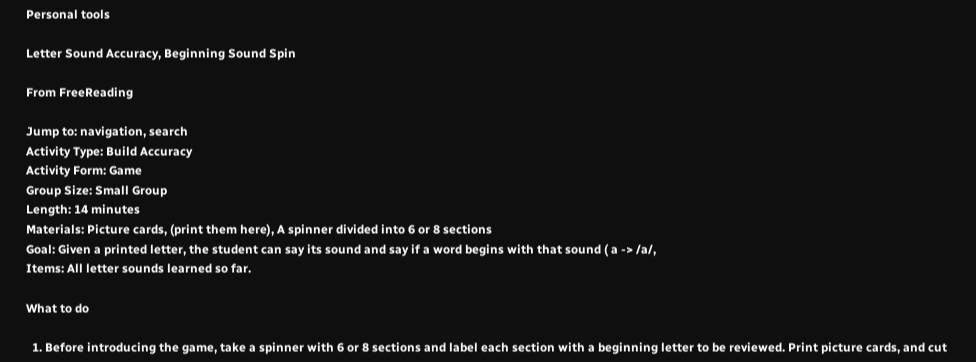Personal tools

Letter Sound Accuracy, Beginning Sound Spin

From FreeReading

Jump to: navigation, search
Activity Type: Build Accuracy
Activity Form: Game
Group Size: Small Group
Length: 14 minutes
Materials: Picture cards, (print them here), A spinner divided into 6 or 8 sections
Goal: Given a printed letter, the student can say its sound and say if a word begins with that sound ( a -> /a/,
Items: All letter sounds learned so far.

What to do

  1. Before introducing the game, take a spinner with 6 or 8 sections and label each section with a beginning letter to be reviewed. Print picture cards, and cut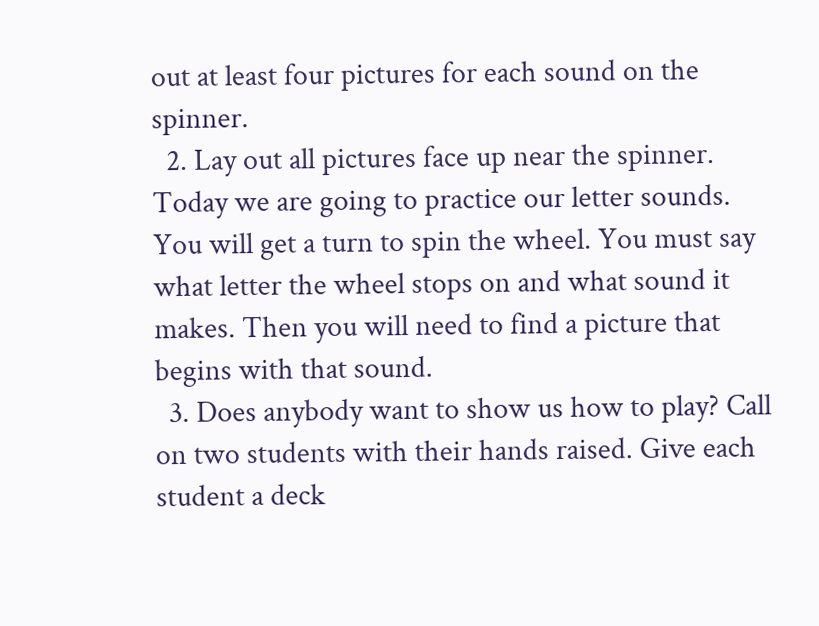out at least four pictures for each sound on the spinner.
  2. Lay out all pictures face up near the spinner. Today we are going to practice our letter sounds. You will get a turn to spin the wheel. You must say what letter the wheel stops on and what sound it makes. Then you will need to find a picture that begins with that sound.
  3. Does anybody want to show us how to play? Call on two students with their hands raised. Give each student a deck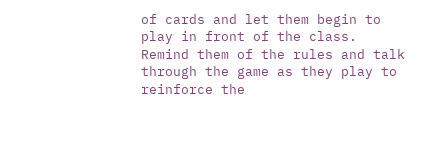of cards and let them begin to play in front of the class. Remind them of the rules and talk through the game as they play to reinforce the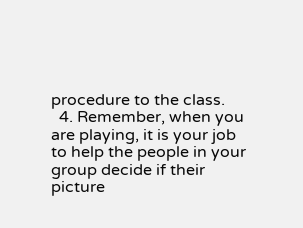procedure to the class.
  4. Remember, when you are playing, it is your job to help the people in your group decide if their picture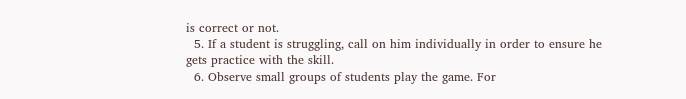is correct or not.
  5. If a student is struggling, call on him individually in order to ensure he gets practice with the skill.
  6. Observe small groups of students play the game. For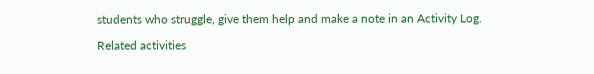students who struggle, give them help and make a note in an Activity Log.

Related activities